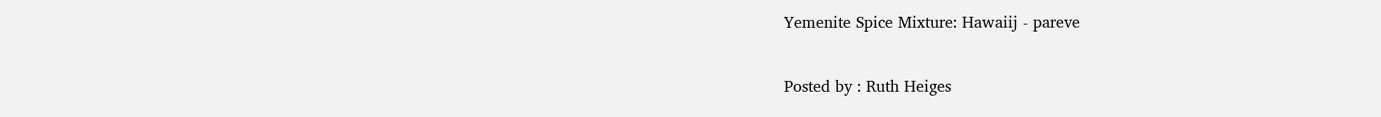Yemenite Spice Mixture: Hawaiij - pareve

Posted by : Ruth Heiges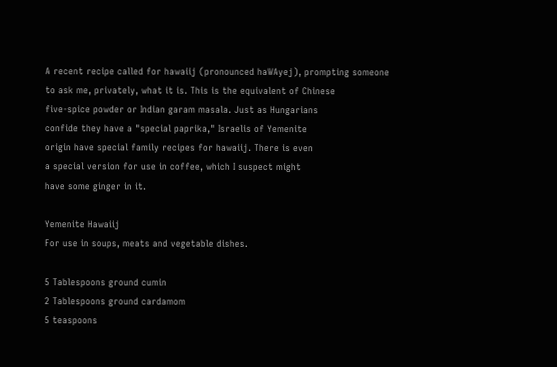A recent recipe called for hawaiij (pronounced haWAyej), prompting someone
to ask me, privately, what it is. This is the equivalent of Chinese
five-spice powder or Indian garam masala. Just as Hungarians
confide they have a "special paprika," Israelis of Yemenite
origin have special family recipes for hawaiij. There is even
a special version for use in coffee, which I suspect might
have some ginger in it.

Yemenite Hawaiij
For use in soups, meats and vegetable dishes.

5 Tablespoons ground cumin
2 Tablespoons ground cardamom
5 teaspoons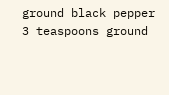ground black pepper
3 teaspoons ground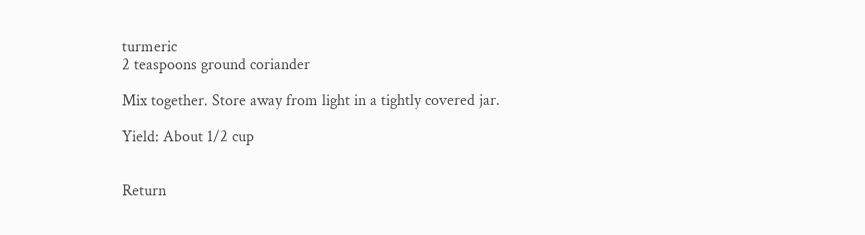turmeric
2 teaspoons ground coriander

Mix together. Store away from light in a tightly covered jar.

Yield: About 1/2 cup


Return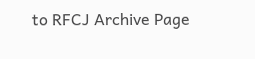to RFCJ Archive Page